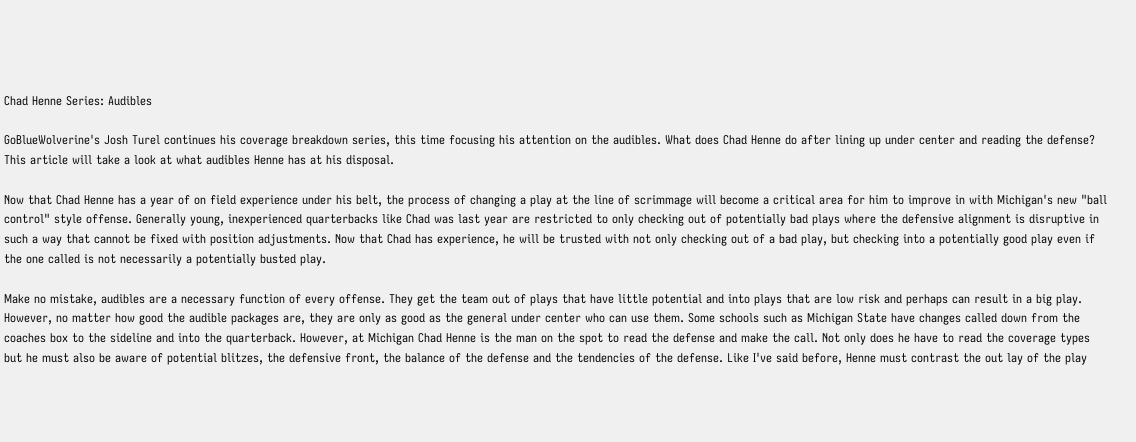Chad Henne Series: Audibles

GoBlueWolverine's Josh Turel continues his coverage breakdown series, this time focusing his attention on the audibles. What does Chad Henne do after lining up under center and reading the defense? This article will take a look at what audibles Henne has at his disposal.

Now that Chad Henne has a year of on field experience under his belt, the process of changing a play at the line of scrimmage will become a critical area for him to improve in with Michigan's new "ball control" style offense. Generally young, inexperienced quarterbacks like Chad was last year are restricted to only checking out of potentially bad plays where the defensive alignment is disruptive in such a way that cannot be fixed with position adjustments. Now that Chad has experience, he will be trusted with not only checking out of a bad play, but checking into a potentially good play even if the one called is not necessarily a potentially busted play.

Make no mistake, audibles are a necessary function of every offense. They get the team out of plays that have little potential and into plays that are low risk and perhaps can result in a big play. However, no matter how good the audible packages are, they are only as good as the general under center who can use them. Some schools such as Michigan State have changes called down from the coaches box to the sideline and into the quarterback. However, at Michigan Chad Henne is the man on the spot to read the defense and make the call. Not only does he have to read the coverage types but he must also be aware of potential blitzes, the defensive front, the balance of the defense and the tendencies of the defense. Like I've said before, Henne must contrast the out lay of the play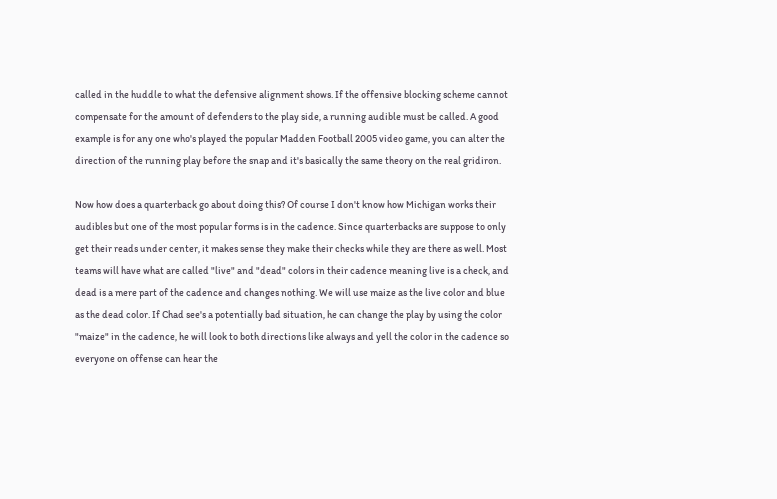called in the huddle to what the defensive alignment shows. If the offensive blocking scheme cannot compensate for the amount of defenders to the play side, a running audible must be called. A good example is for any one who's played the popular Madden Football 2005 video game, you can alter the direction of the running play before the snap and it's basically the same theory on the real gridiron.

Now how does a quarterback go about doing this? Of course I don't know how Michigan works their audibles but one of the most popular forms is in the cadence. Since quarterbacks are suppose to only get their reads under center, it makes sense they make their checks while they are there as well. Most teams will have what are called "live" and "dead" colors in their cadence meaning live is a check, and dead is a mere part of the cadence and changes nothing. We will use maize as the live color and blue as the dead color. If Chad see's a potentially bad situation, he can change the play by using the color "maize" in the cadence, he will look to both directions like always and yell the color in the cadence so everyone on offense can hear the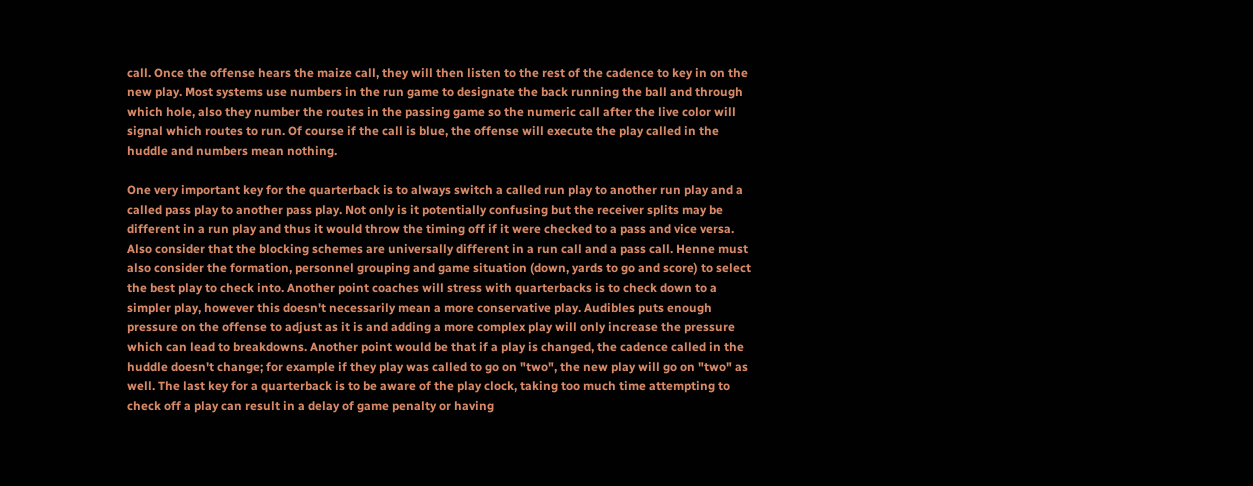call. Once the offense hears the maize call, they will then listen to the rest of the cadence to key in on the new play. Most systems use numbers in the run game to designate the back running the ball and through which hole, also they number the routes in the passing game so the numeric call after the live color will signal which routes to run. Of course if the call is blue, the offense will execute the play called in the huddle and numbers mean nothing.

One very important key for the quarterback is to always switch a called run play to another run play and a called pass play to another pass play. Not only is it potentially confusing but the receiver splits may be different in a run play and thus it would throw the timing off if it were checked to a pass and vice versa. Also consider that the blocking schemes are universally different in a run call and a pass call. Henne must also consider the formation, personnel grouping and game situation (down, yards to go and score) to select the best play to check into. Another point coaches will stress with quarterbacks is to check down to a simpler play, however this doesn't necessarily mean a more conservative play. Audibles puts enough pressure on the offense to adjust as it is and adding a more complex play will only increase the pressure which can lead to breakdowns. Another point would be that if a play is changed, the cadence called in the huddle doesn't change; for example if they play was called to go on "two", the new play will go on "two" as well. The last key for a quarterback is to be aware of the play clock, taking too much time attempting to check off a play can result in a delay of game penalty or having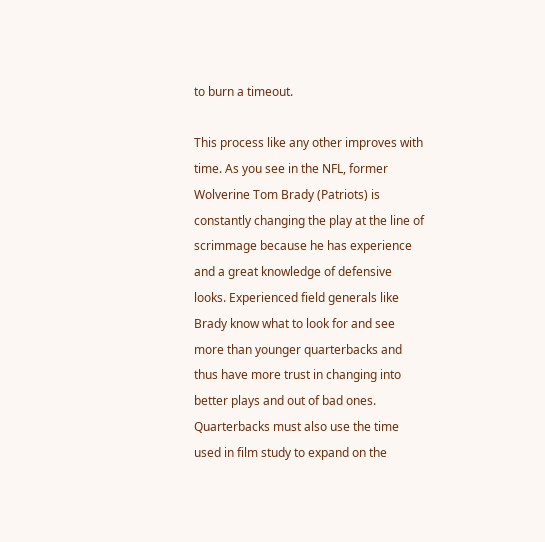to burn a timeout.

This process like any other improves with time. As you see in the NFL, former Wolverine Tom Brady (Patriots) is constantly changing the play at the line of scrimmage because he has experience and a great knowledge of defensive looks. Experienced field generals like Brady know what to look for and see more than younger quarterbacks and thus have more trust in changing into better plays and out of bad ones. Quarterbacks must also use the time used in film study to expand on the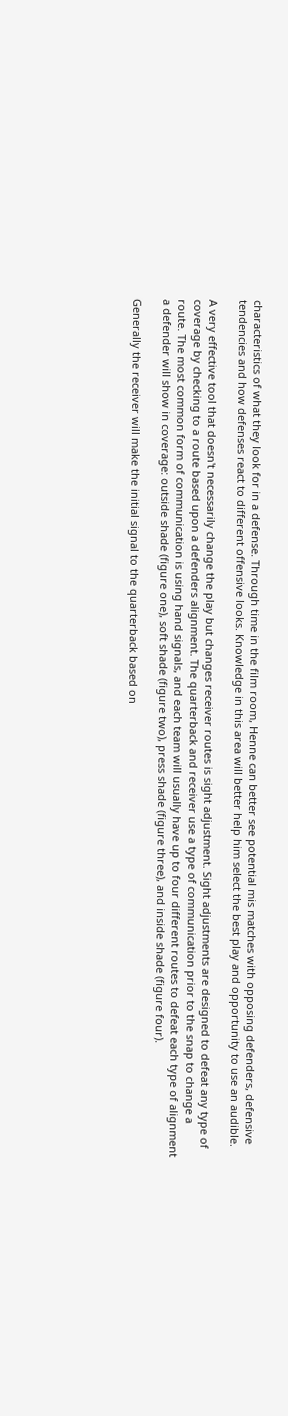characteristics of what they look for in a defense. Through time in the film room, Henne can better see potential mis matches with opposing defenders, defensive tendencies and how defenses react to different offensive looks. Knowledge in this area will better help him select the best play and opportunity to use an audible.

A very effective tool that doesn't necessarily change the play but changes receiver routes is sight adjustment. Sight adjustments are designed to defeat any type of coverage by checking to a route based upon a defenders alignment. The quarterback and receiver use a type of communication prior to the snap to change a route. The most common form of communication is using hand signals, and each team will usually have up to four different routes to defeat each type of alignment a defender will show in coverage: outside shade (figure one), soft shade (figure two), press shade (figure three), and inside shade (figure four).

Generally the receiver will make the initial signal to the quarterback based on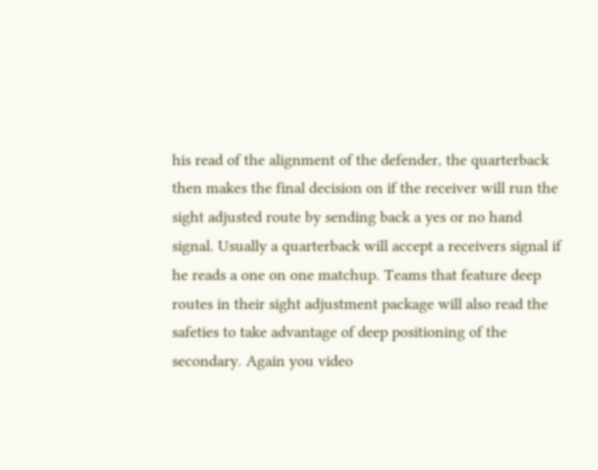his read of the alignment of the defender, the quarterback then makes the final decision on if the receiver will run the sight adjusted route by sending back a yes or no hand signal. Usually a quarterback will accept a receivers signal if he reads a one on one matchup. Teams that feature deep routes in their sight adjustment package will also read the safeties to take advantage of deep positioning of the secondary. Again you video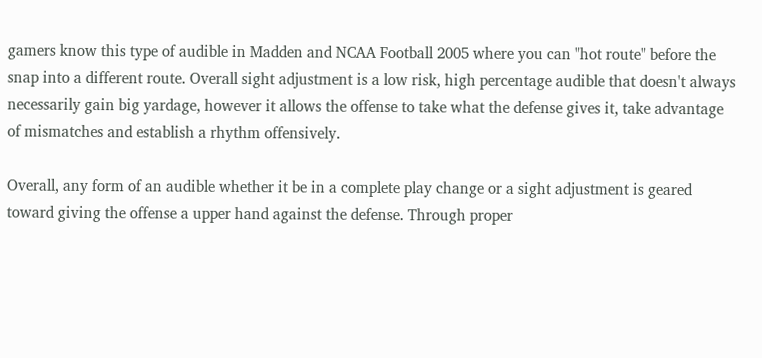gamers know this type of audible in Madden and NCAA Football 2005 where you can "hot route" before the snap into a different route. Overall sight adjustment is a low risk, high percentage audible that doesn't always necessarily gain big yardage, however it allows the offense to take what the defense gives it, take advantage of mismatches and establish a rhythm offensively.

Overall, any form of an audible whether it be in a complete play change or a sight adjustment is geared toward giving the offense a upper hand against the defense. Through proper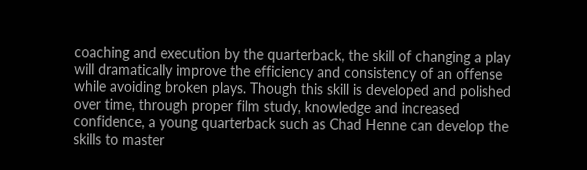coaching and execution by the quarterback, the skill of changing a play will dramatically improve the efficiency and consistency of an offense while avoiding broken plays. Though this skill is developed and polished over time, through proper film study, knowledge and increased confidence, a young quarterback such as Chad Henne can develop the skills to master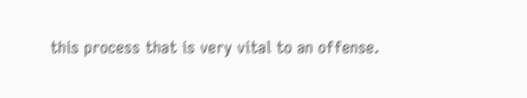this process that is very vital to an offense.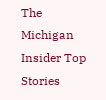The Michigan Insider Top Stories